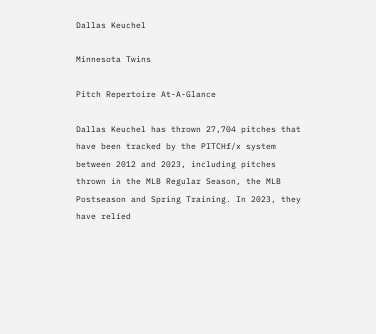Dallas Keuchel

Minnesota Twins

Pitch Repertoire At-A-Glance

Dallas Keuchel has thrown 27,704 pitches that have been tracked by the PITCHf/x system between 2012 and 2023, including pitches thrown in the MLB Regular Season, the MLB Postseason and Spring Training. In 2023, they have relied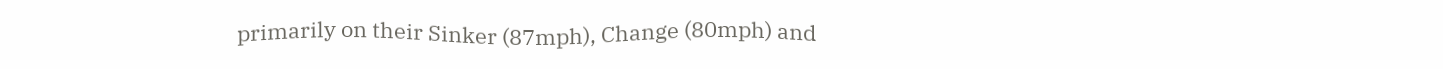primarily on their Sinker (87mph), Change (80mph) and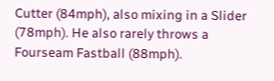Cutter (84mph), also mixing in a Slider (78mph). He also rarely throws a Fourseam Fastball (88mph).